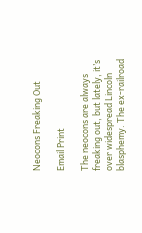Neocons Freaking Out

Email Print

The neocons are always freaking out, but lately, it’s over widespread Lincoln blasphemy. The ex-railroad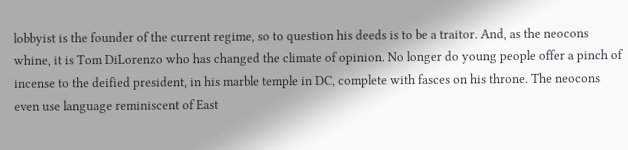lobbyist is the founder of the current regime, so to question his deeds is to be a traitor. And, as the neocons whine, it is Tom DiLorenzo who has changed the climate of opinion. No longer do young people offer a pinch of incense to the deified president, in his marble temple in DC, complete with fasces on his throne. The neocons even use language reminiscent of East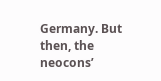Germany. But then, the neocons’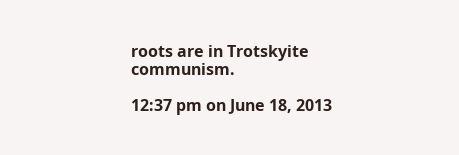roots are in Trotskyite communism.

12:37 pm on June 18, 2013